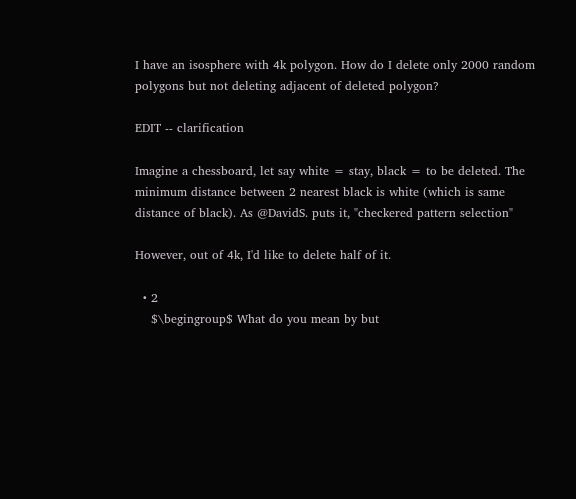I have an isosphere with 4k polygon. How do I delete only 2000 random polygons but not deleting adjacent of deleted polygon?

EDIT -- clarification

Imagine a chessboard, let say white = stay, black = to be deleted. The minimum distance between 2 nearest black is white (which is same distance of black). As @DavidS. puts it, "checkered pattern selection"

However, out of 4k, I'd like to delete half of it.

  • 2
    $\begingroup$ What do you mean by but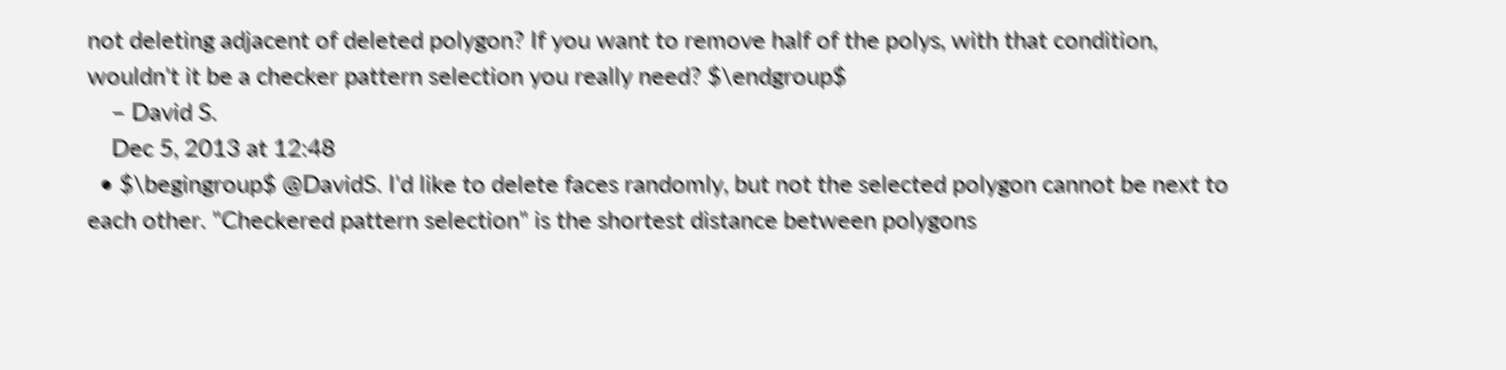not deleting adjacent of deleted polygon? If you want to remove half of the polys, with that condition, wouldn't it be a checker pattern selection you really need? $\endgroup$
    – David S.
    Dec 5, 2013 at 12:48
  • $\begingroup$ @DavidS. I'd like to delete faces randomly, but not the selected polygon cannot be next to each other. "Checkered pattern selection" is the shortest distance between polygons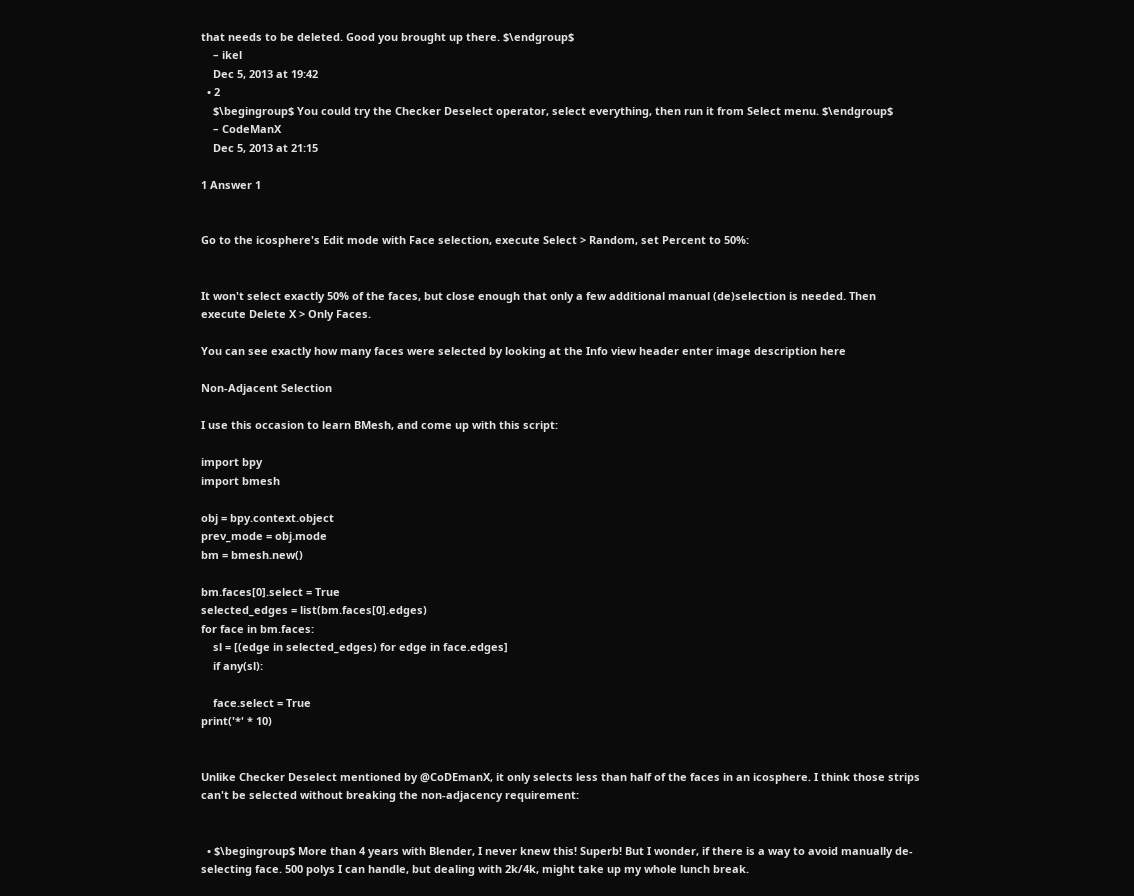that needs to be deleted. Good you brought up there. $\endgroup$
    – ikel
    Dec 5, 2013 at 19:42
  • 2
    $\begingroup$ You could try the Checker Deselect operator, select everything, then run it from Select menu. $\endgroup$
    – CodeManX
    Dec 5, 2013 at 21:15

1 Answer 1


Go to the icosphere's Edit mode with Face selection, execute Select > Random, set Percent to 50%:


It won't select exactly 50% of the faces, but close enough that only a few additional manual (de)selection is needed. Then execute Delete X > Only Faces.

You can see exactly how many faces were selected by looking at the Info view header enter image description here

Non-Adjacent Selection

I use this occasion to learn BMesh, and come up with this script:

import bpy
import bmesh

obj = bpy.context.object
prev_mode = obj.mode
bm = bmesh.new()

bm.faces[0].select = True
selected_edges = list(bm.faces[0].edges)
for face in bm.faces:
    sl = [(edge in selected_edges) for edge in face.edges]
    if any(sl):

    face.select = True
print('*' * 10)


Unlike Checker Deselect mentioned by @CoDEmanX, it only selects less than half of the faces in an icosphere. I think those strips can't be selected without breaking the non-adjacency requirement:


  • $\begingroup$ More than 4 years with Blender, I never knew this! Superb! But I wonder, if there is a way to avoid manually de-selecting face. 500 polys I can handle, but dealing with 2k/4k, might take up my whole lunch break.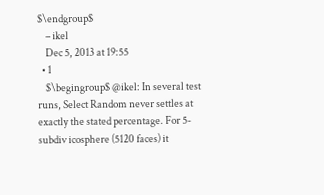$\endgroup$
    – ikel
    Dec 5, 2013 at 19:55
  • 1
    $\begingroup$ @ikel: In several test runs, Select Random never settles at exactly the stated percentage. For 5-subdiv icosphere (5120 faces) it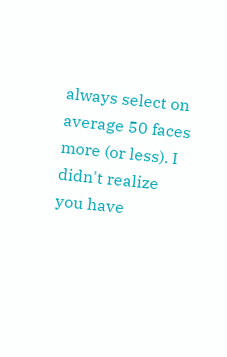always select on average 50 faces more (or less). I didn't realize you have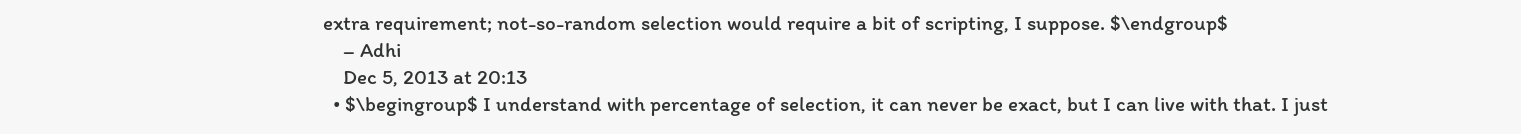extra requirement; not-so-random selection would require a bit of scripting, I suppose. $\endgroup$
    – Adhi
    Dec 5, 2013 at 20:13
  • $\begingroup$ I understand with percentage of selection, it can never be exact, but I can live with that. I just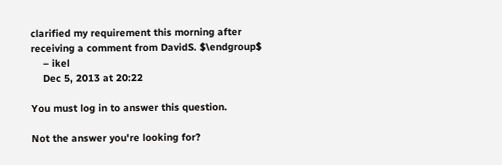clarified my requirement this morning after receiving a comment from DavidS. $\endgroup$
    – ikel
    Dec 5, 2013 at 20:22

You must log in to answer this question.

Not the answer you're looking for?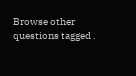Browse other questions tagged .